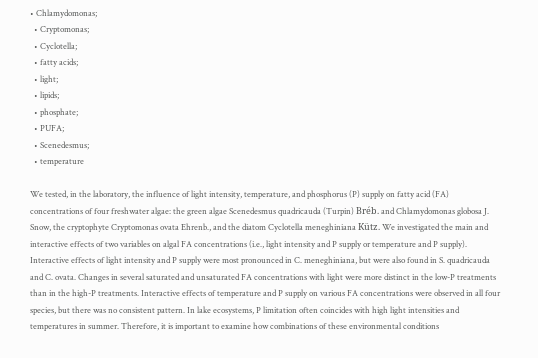• Chlamydomonas;
  • Cryptomonas;
  • Cyclotella;
  • fatty acids;
  • light;
  • lipids;
  • phosphate;
  • PUFA;
  • Scenedesmus;
  • temperature

We tested, in the laboratory, the influence of light intensity, temperature, and phosphorus (P) supply on fatty acid (FA) concentrations of four freshwater algae: the green algae Scenedesmus quadricauda (Turpin) Bréb. and Chlamydomonas globosa J. Snow, the cryptophyte Cryptomonas ovata Ehrenb., and the diatom Cyclotella meneghiniana Kütz. We investigated the main and interactive effects of two variables on algal FA concentrations (i.e., light intensity and P supply or temperature and P supply). Interactive effects of light intensity and P supply were most pronounced in C. meneghiniana, but were also found in S. quadricauda and C. ovata. Changes in several saturated and unsaturated FA concentrations with light were more distinct in the low-P treatments than in the high-P treatments. Interactive effects of temperature and P supply on various FA concentrations were observed in all four species, but there was no consistent pattern. In lake ecosystems, P limitation often coincides with high light intensities and temperatures in summer. Therefore, it is important to examine how combinations of these environmental conditions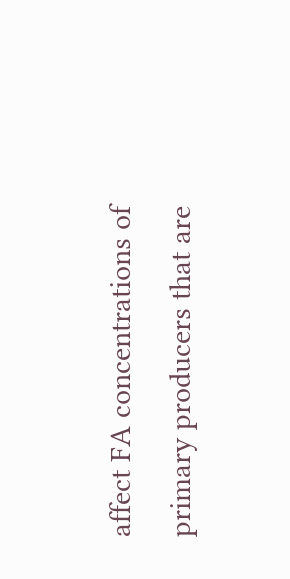affect FA concentrations of primary producers that are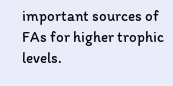important sources of FAs for higher trophic levels.